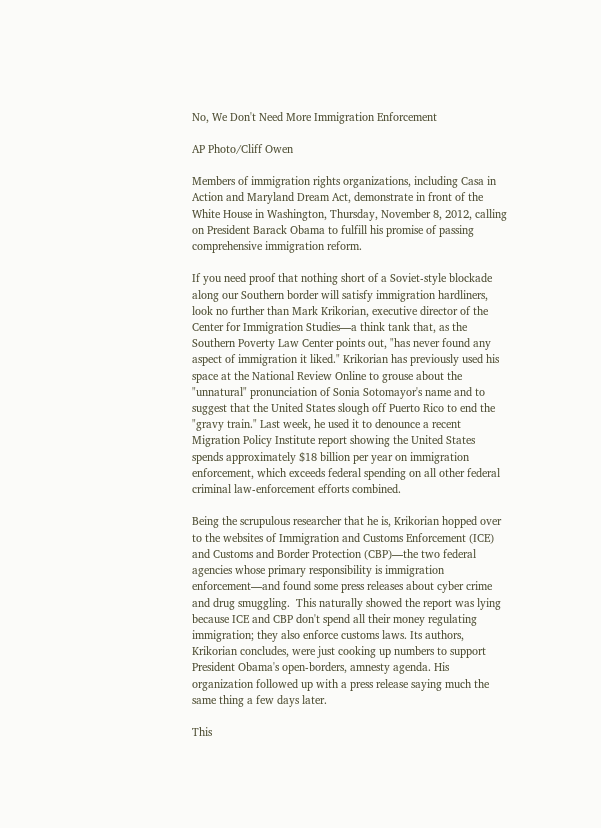No, We Don't Need More Immigration Enforcement

AP Photo/Cliff Owen

Members of immigration rights organizations, including Casa in Action and Maryland Dream Act, demonstrate in front of the White House in Washington, Thursday, November 8, 2012, calling on President Barack Obama to fulfill his promise of passing comprehensive immigration reform.

If you need proof that nothing short of a Soviet-style blockade along our Southern border will satisfy immigration hardliners, look no further than Mark Krikorian, executive director of the Center for Immigration Studies—a think tank that, as the Southern Poverty Law Center points out, "has never found any aspect of immigration it liked." Krikorian has previously used his space at the National Review Online to grouse about the "unnatural" pronunciation of Sonia Sotomayor's name and to suggest that the United States slough off Puerto Rico to end the "gravy train." Last week, he used it to denounce a recent Migration Policy Institute report showing the United States spends approximately $18 billion per year on immigration enforcement, which exceeds federal spending on all other federal criminal law-enforcement efforts combined.

Being the scrupulous researcher that he is, Krikorian hopped over to the websites of Immigration and Customs Enforcement (ICE) and Customs and Border Protection (CBP)—the two federal agencies whose primary responsibility is immigration enforcement—and found some press releases about cyber crime and drug smuggling.  This naturally showed the report was lying because ICE and CBP don't spend all their money regulating immigration; they also enforce customs laws. Its authors, Krikorian concludes, were just cooking up numbers to support President Obama's open-borders, amnesty agenda. His organization followed up with a press release saying much the same thing a few days later.

This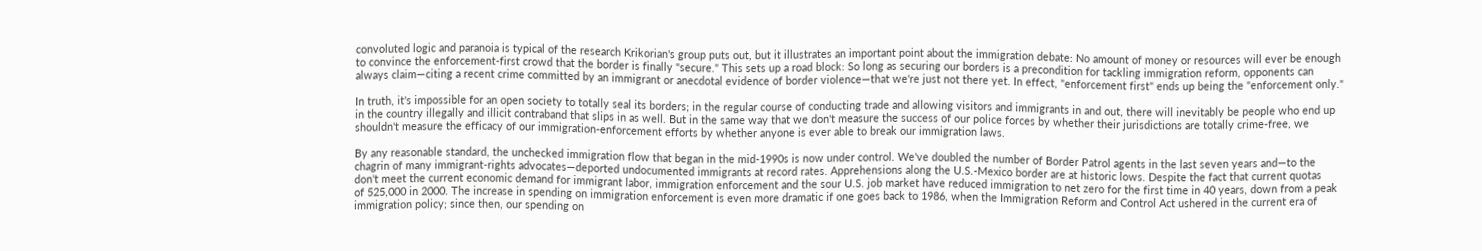convoluted logic and paranoia is typical of the research Krikorian's group puts out, but it illustrates an important point about the immigration debate: No amount of money or resources will ever be enough to convince the enforcement-first crowd that the border is finally "secure." This sets up a road block: So long as securing our borders is a precondition for tackling immigration reform, opponents can always claim—citing a recent crime committed by an immigrant or anecdotal evidence of border violence—that we're just not there yet. In effect, "enforcement first" ends up being the "enforcement only."

In truth, it's impossible for an open society to totally seal its borders; in the regular course of conducting trade and allowing visitors and immigrants in and out, there will inevitably be people who end up in the country illegally and illicit contraband that slips in as well. But in the same way that we don't measure the success of our police forces by whether their jurisdictions are totally crime-free, we shouldn't measure the efficacy of our immigration-enforcement efforts by whether anyone is ever able to break our immigration laws.

By any reasonable standard, the unchecked immigration flow that began in the mid-1990s is now under control. We've doubled the number of Border Patrol agents in the last seven years and—to the chagrin of many immigrant-rights advocates—deported undocumented immigrants at record rates. Apprehensions along the U.S.-Mexico border are at historic lows. Despite the fact that current quotas don't meet the current economic demand for immigrant labor, immigration enforcement and the sour U.S. job market have reduced immigration to net zero for the first time in 40 years, down from a peak of 525,000 in 2000. The increase in spending on immigration enforcement is even more dramatic if one goes back to 1986, when the Immigration Reform and Control Act ushered in the current era of immigration policy; since then, our spending on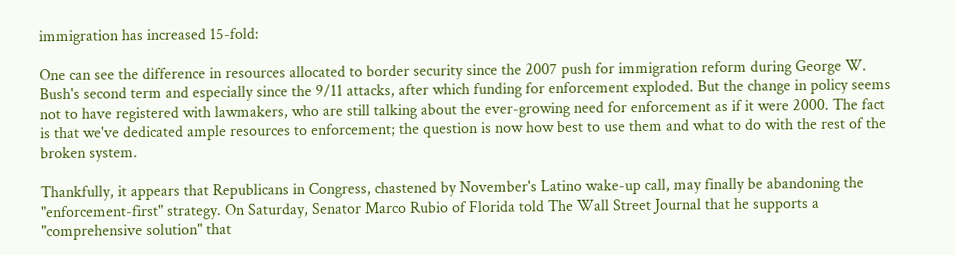immigration has increased 15-fold:

One can see the difference in resources allocated to border security since the 2007 push for immigration reform during George W. Bush's second term and especially since the 9/11 attacks, after which funding for enforcement exploded. But the change in policy seems not to have registered with lawmakers, who are still talking about the ever-growing need for enforcement as if it were 2000. The fact is that we've dedicated ample resources to enforcement; the question is now how best to use them and what to do with the rest of the broken system.

Thankfully, it appears that Republicans in Congress, chastened by November's Latino wake-up call, may finally be abandoning the "enforcement-first" strategy. On Saturday, Senator Marco Rubio of Florida told The Wall Street Journal that he supports a "comprehensive solution" that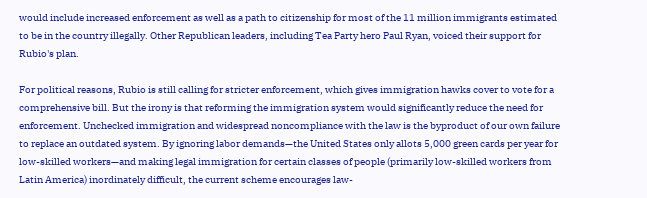would include increased enforcement as well as a path to citizenship for most of the 11 million immigrants estimated to be in the country illegally. Other Republican leaders, including Tea Party hero Paul Ryan, voiced their support for Rubio's plan.

For political reasons, Rubio is still calling for stricter enforcement, which gives immigration hawks cover to vote for a comprehensive bill. But the irony is that reforming the immigration system would significantly reduce the need for enforcement. Unchecked immigration and widespread noncompliance with the law is the byproduct of our own failure to replace an outdated system. By ignoring labor demands—the United States only allots 5,000 green cards per year for low-skilled workers—and making legal immigration for certain classes of people (primarily low-skilled workers from Latin America) inordinately difficult, the current scheme encourages law-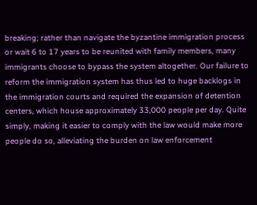breaking; rather than navigate the byzantine immigration process or wait 6 to 17 years to be reunited with family members, many immigrants choose to bypass the system altogether. Our failure to reform the immigration system has thus led to huge backlogs in the immigration courts and required the expansion of detention centers, which house approximately 33,000 people per day. Quite simply, making it easier to comply with the law would make more people do so, alleviating the burden on law enforcement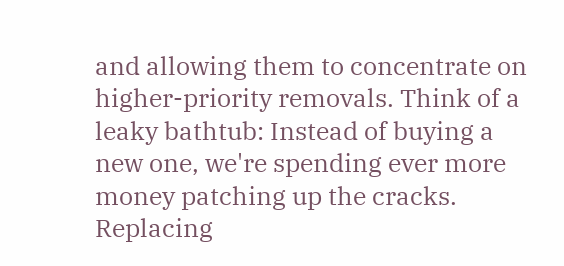and allowing them to concentrate on higher-priority removals. Think of a leaky bathtub: Instead of buying a new one, we're spending ever more money patching up the cracks. Replacing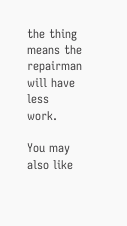the thing means the repairman will have less work.

You may also like